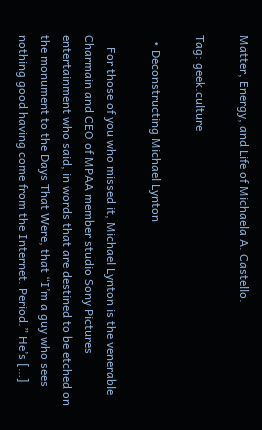Matter, Energy, and Life of Michaela A. Castello.

Tag: geek.culture

  • Deconstructing Michael Lynton

    For those of you who missed it, Michael Lynton is the venerable Charmain and CEO of MPAA member studio Sony Pictures entertainment who said, in words that are destined to be etched on the monument to the Days That Were, that “I’m a guy who sees nothing good having come from the Internet. Period.” He’s […]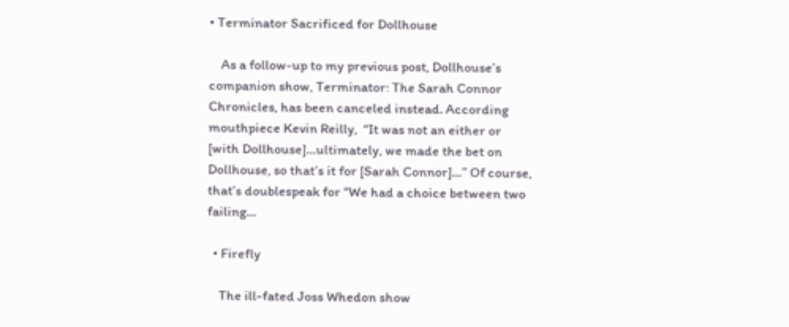• Terminator Sacrificed for Dollhouse

    As a follow-up to my previous post, Dollhouse’s companion show, Terminator: The Sarah Connor Chronicles, has been canceled instead. According mouthpiece Kevin Reilly,  “It was not an either or [with Dollhouse]…ultimately, we made the bet on Dollhouse, so that’s it for [Sarah Connor]…” Of course, that’s doublespeak for “We had a choice between two failing…

  • Firefly

    The ill-fated Joss Whedon show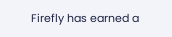Firefly has earned a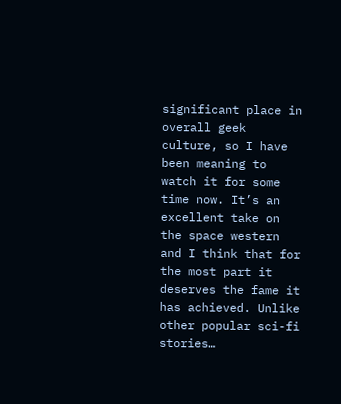significant place in overall geek culture, so I have been meaning to watch it for some time now. It’s an excellent take on the space western and I think that for the most part it deserves the fame it has achieved. Unlike other popular sci-fi stories…